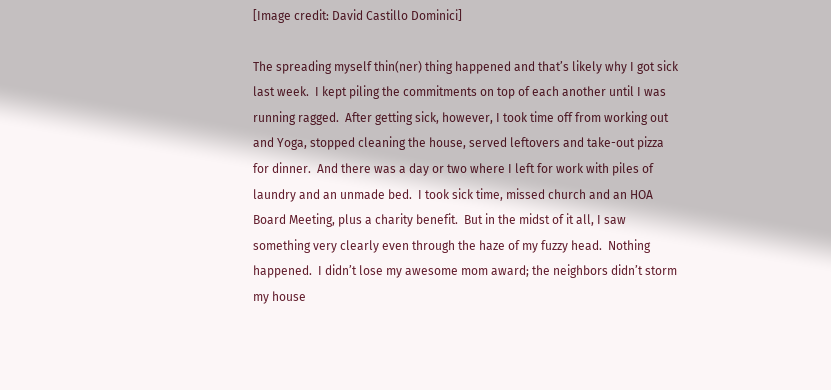[Image credit: David Castillo Dominici]

The spreading myself thin(ner) thing happened and that’s likely why I got sick last week.  I kept piling the commitments on top of each another until I was running ragged.  After getting sick, however, I took time off from working out and Yoga, stopped cleaning the house, served leftovers and take-out pizza for dinner.  And there was a day or two where I left for work with piles of laundry and an unmade bed.  I took sick time, missed church and an HOA Board Meeting, plus a charity benefit.  But in the midst of it all, I saw something very clearly even through the haze of my fuzzy head.  Nothing happened.  I didn’t lose my awesome mom award; the neighbors didn’t storm my house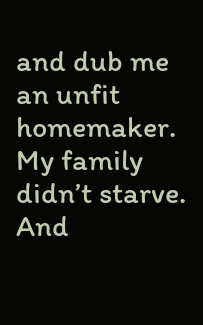and dub me an unfit homemaker.  My family didn’t starve.  And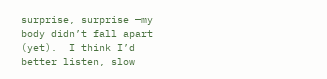surprise, surprise —my body didn’t fall apart (yet).  I think I’d better listen, slow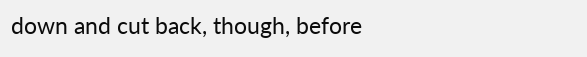down and cut back, though, before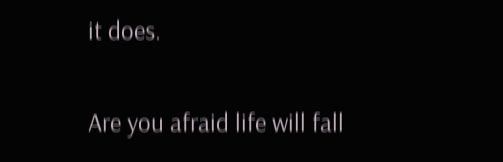it does.

Are you afraid life will fall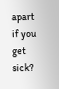apart if you get sick?